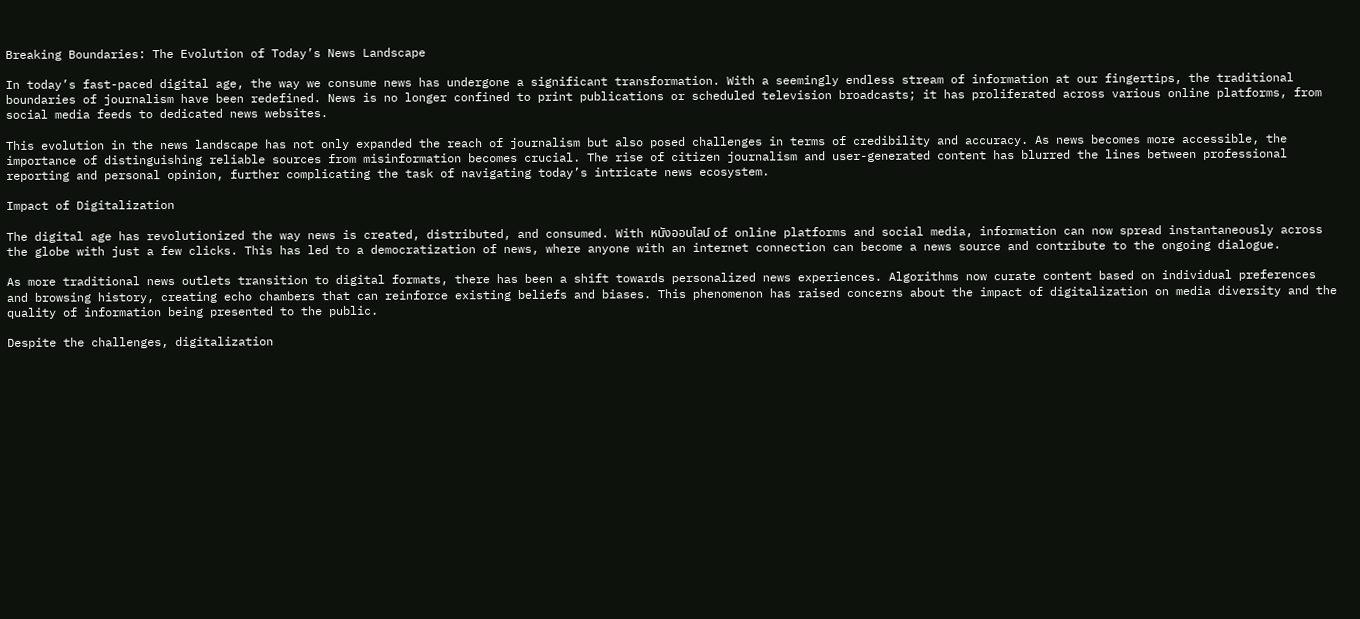Breaking Boundaries: The Evolution of Today’s News Landscape

In today’s fast-paced digital age, the way we consume news has undergone a significant transformation. With a seemingly endless stream of information at our fingertips, the traditional boundaries of journalism have been redefined. News is no longer confined to print publications or scheduled television broadcasts; it has proliferated across various online platforms, from social media feeds to dedicated news websites.

This evolution in the news landscape has not only expanded the reach of journalism but also posed challenges in terms of credibility and accuracy. As news becomes more accessible, the importance of distinguishing reliable sources from misinformation becomes crucial. The rise of citizen journalism and user-generated content has blurred the lines between professional reporting and personal opinion, further complicating the task of navigating today’s intricate news ecosystem.

Impact of Digitalization

The digital age has revolutionized the way news is created, distributed, and consumed. With หนังออนไลน์ of online platforms and social media, information can now spread instantaneously across the globe with just a few clicks. This has led to a democratization of news, where anyone with an internet connection can become a news source and contribute to the ongoing dialogue.

As more traditional news outlets transition to digital formats, there has been a shift towards personalized news experiences. Algorithms now curate content based on individual preferences and browsing history, creating echo chambers that can reinforce existing beliefs and biases. This phenomenon has raised concerns about the impact of digitalization on media diversity and the quality of information being presented to the public.

Despite the challenges, digitalization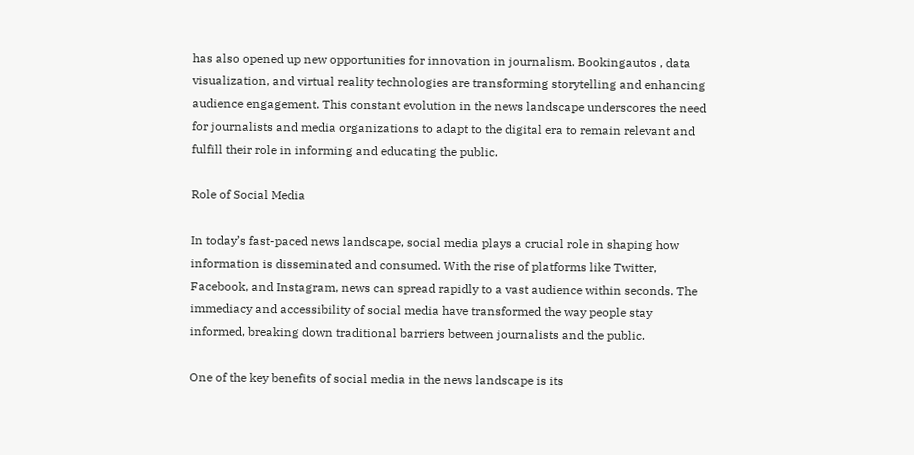has also opened up new opportunities for innovation in journalism. Bookingautos , data visualization, and virtual reality technologies are transforming storytelling and enhancing audience engagement. This constant evolution in the news landscape underscores the need for journalists and media organizations to adapt to the digital era to remain relevant and fulfill their role in informing and educating the public.

Role of Social Media

In today’s fast-paced news landscape, social media plays a crucial role in shaping how information is disseminated and consumed. With the rise of platforms like Twitter, Facebook, and Instagram, news can spread rapidly to a vast audience within seconds. The immediacy and accessibility of social media have transformed the way people stay informed, breaking down traditional barriers between journalists and the public.

One of the key benefits of social media in the news landscape is its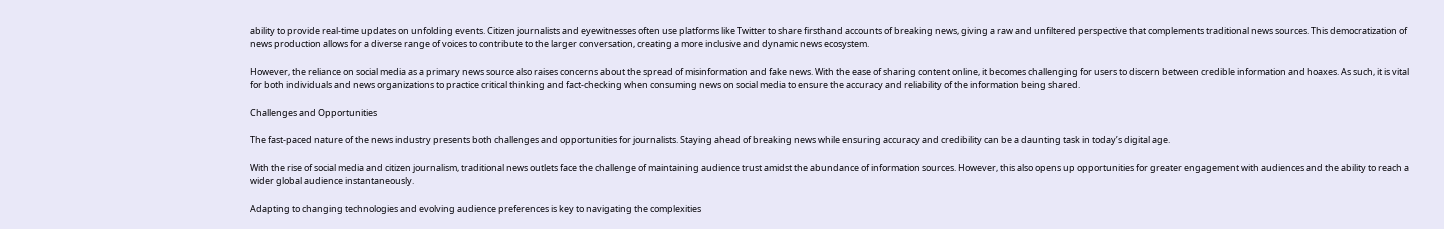ability to provide real-time updates on unfolding events. Citizen journalists and eyewitnesses often use platforms like Twitter to share firsthand accounts of breaking news, giving a raw and unfiltered perspective that complements traditional news sources. This democratization of news production allows for a diverse range of voices to contribute to the larger conversation, creating a more inclusive and dynamic news ecosystem.

However, the reliance on social media as a primary news source also raises concerns about the spread of misinformation and fake news. With the ease of sharing content online, it becomes challenging for users to discern between credible information and hoaxes. As such, it is vital for both individuals and news organizations to practice critical thinking and fact-checking when consuming news on social media to ensure the accuracy and reliability of the information being shared.

Challenges and Opportunities

The fast-paced nature of the news industry presents both challenges and opportunities for journalists. Staying ahead of breaking news while ensuring accuracy and credibility can be a daunting task in today’s digital age.

With the rise of social media and citizen journalism, traditional news outlets face the challenge of maintaining audience trust amidst the abundance of information sources. However, this also opens up opportunities for greater engagement with audiences and the ability to reach a wider global audience instantaneously.

Adapting to changing technologies and evolving audience preferences is key to navigating the complexities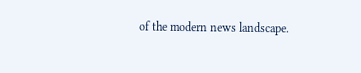of the modern news landscape.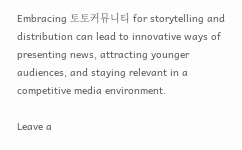Embracing 토토커뮤니티 for storytelling and distribution can lead to innovative ways of presenting news, attracting younger audiences, and staying relevant in a competitive media environment.

Leave a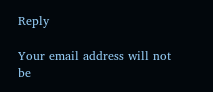Reply

Your email address will not be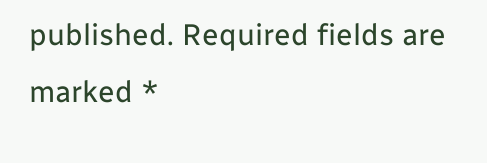published. Required fields are marked *